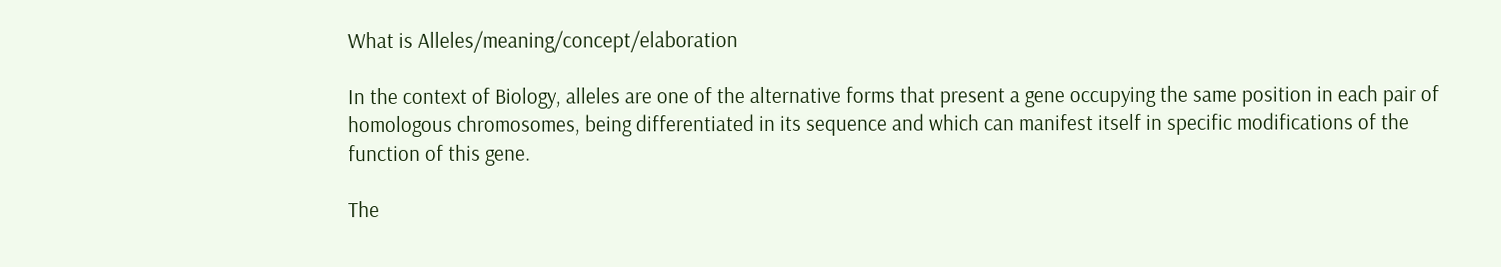What is Alleles/meaning/concept/elaboration

In the context of Biology, alleles are one of the alternative forms that present a gene occupying the same position in each pair of homologous chromosomes, being differentiated in its sequence and which can manifest itself in specific modifications of the function of this gene.

The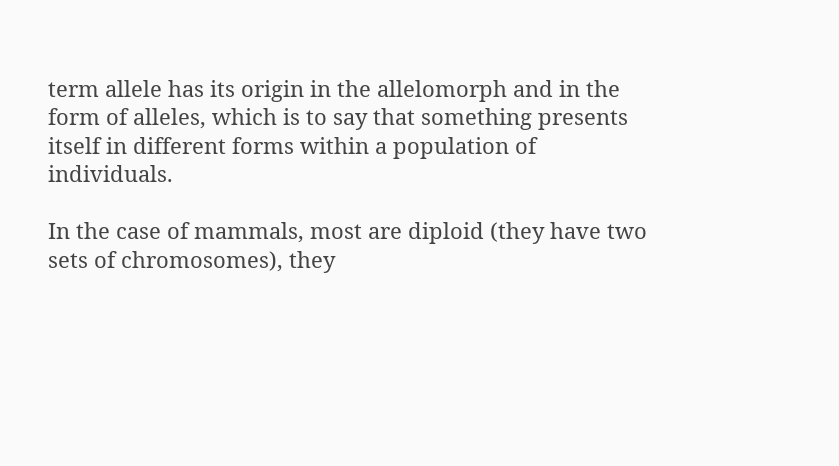term allele has its origin in the allelomorph and in the form of alleles, which is to say that something presents itself in different forms within a population of individuals.

In the case of mammals, most are diploid (they have two sets of chromosomes), they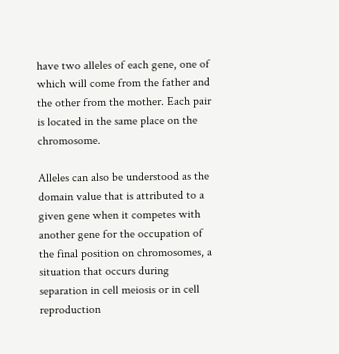have two alleles of each gene, one of which will come from the father and the other from the mother. Each pair is located in the same place on the chromosome.

Alleles can also be understood as the domain value that is attributed to a given gene when it competes with another gene for the occupation of the final position on chromosomes, a situation that occurs during separation in cell meiosis or in cell reproduction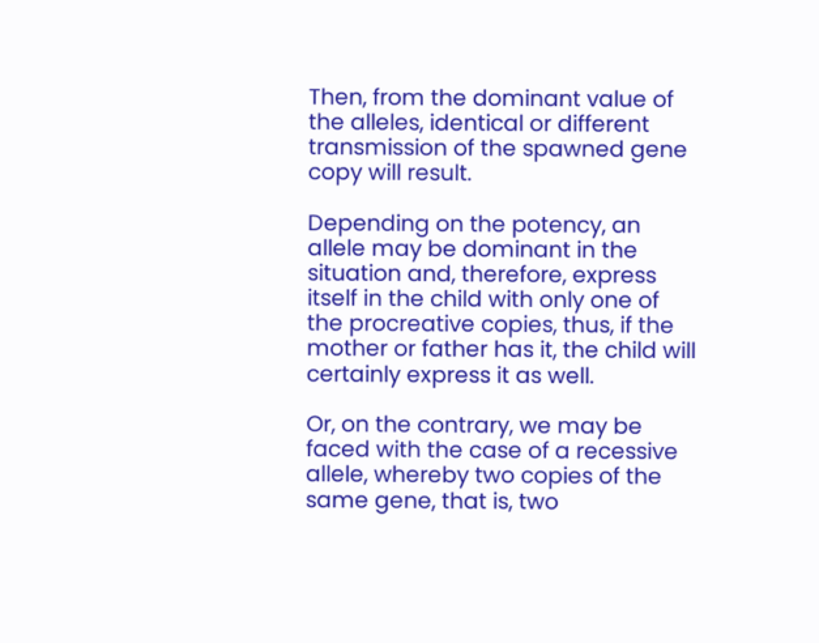Then, from the dominant value of the alleles, identical or different transmission of the spawned gene copy will result.

Depending on the potency, an allele may be dominant in the situation and, therefore, express itself in the child with only one of the procreative copies, thus, if the mother or father has it, the child will certainly express it as well.

Or, on the contrary, we may be faced with the case of a recessive allele, whereby two copies of the same gene, that is, two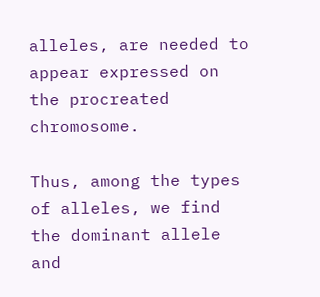alleles, are needed to appear expressed on the procreated chromosome.

Thus, among the types of alleles, we find the dominant allele and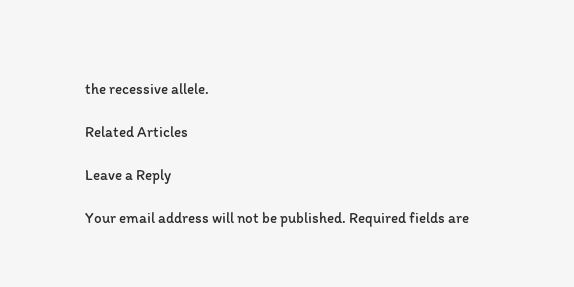the recessive allele.

Related Articles

Leave a Reply

Your email address will not be published. Required fields are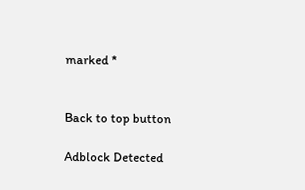marked *


Back to top button

Adblock Detected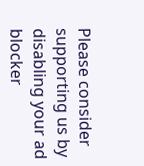Please consider supporting us by disabling your ad blocker